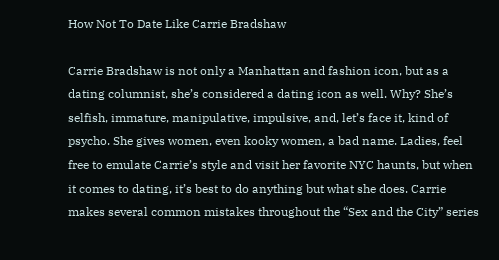How Not To Date Like Carrie Bradshaw

Carrie Bradshaw is not only a Manhattan and fashion icon, but as a dating columnist, she’s considered a dating icon as well. Why? She’s selfish, immature, manipulative, impulsive, and, let’s face it, kind of psycho. She gives women, even kooky women, a bad name. Ladies, feel free to emulate Carrie’s style and visit her favorite NYC haunts, but when it comes to dating, it’s best to do anything but what she does. Carrie makes several common mistakes throughout the “Sex and the City” series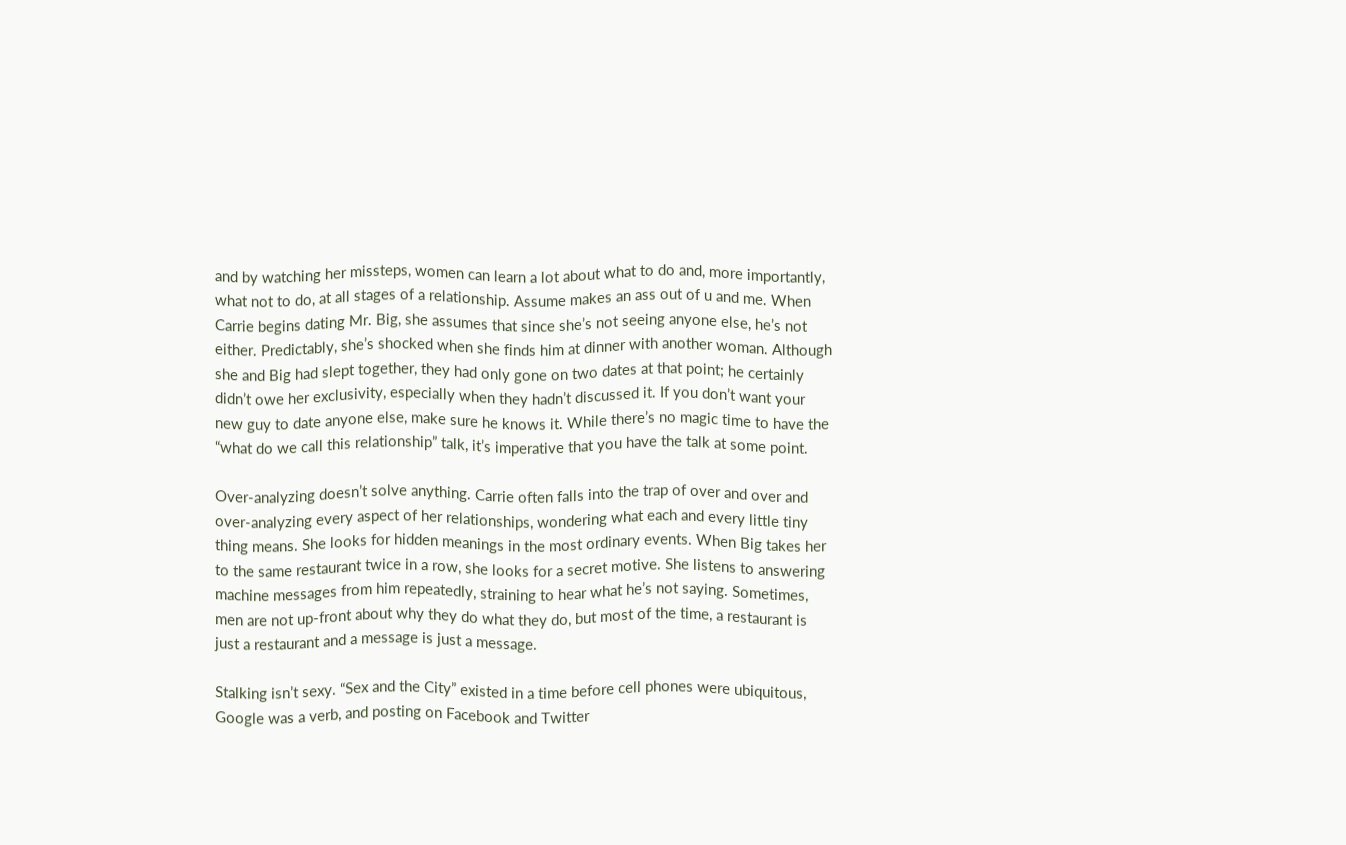and by watching her missteps, women can learn a lot about what to do and, more importantly, what not to do, at all stages of a relationship. Assume makes an ass out of u and me. When Carrie begins dating Mr. Big, she assumes that since she’s not seeing anyone else, he’s not either. Predictably, she’s shocked when she finds him at dinner with another woman. Although she and Big had slept together, they had only gone on two dates at that point; he certainly didn’t owe her exclusivity, especially when they hadn’t discussed it. If you don’t want your new guy to date anyone else, make sure he knows it. While there’s no magic time to have the “what do we call this relationship” talk, it’s imperative that you have the talk at some point.

Over-analyzing doesn’t solve anything. Carrie often falls into the trap of over and over and over-analyzing every aspect of her relationships, wondering what each and every little tiny thing means. She looks for hidden meanings in the most ordinary events. When Big takes her to the same restaurant twice in a row, she looks for a secret motive. She listens to answering machine messages from him repeatedly, straining to hear what he’s not saying. Sometimes, men are not up-front about why they do what they do, but most of the time, a restaurant is just a restaurant and a message is just a message.

Stalking isn’t sexy. “Sex and the City” existed in a time before cell phones were ubiquitous, Google was a verb, and posting on Facebook and Twitter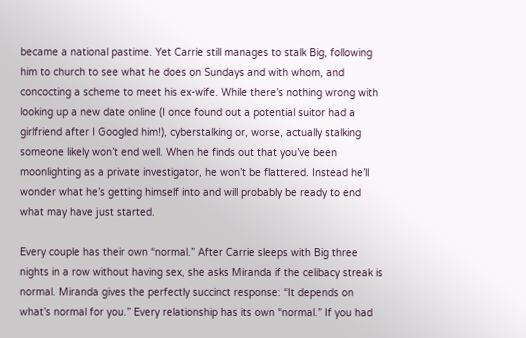became a national pastime. Yet Carrie still manages to stalk Big, following him to church to see what he does on Sundays and with whom, and concocting a scheme to meet his ex-wife. While there’s nothing wrong with looking up a new date online (I once found out a potential suitor had a girlfriend after I Googled him!), cyberstalking or, worse, actually stalking someone likely won’t end well. When he finds out that you’ve been moonlighting as a private investigator, he won’t be flattered. Instead he’ll wonder what he’s getting himself into and will probably be ready to end what may have just started.

Every couple has their own “normal.” After Carrie sleeps with Big three nights in a row without having sex, she asks Miranda if the celibacy streak is normal. Miranda gives the perfectly succinct response: “It depends on what’s normal for you.” Every relationship has its own “normal.” If you had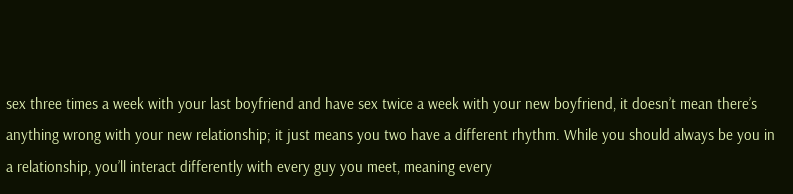sex three times a week with your last boyfriend and have sex twice a week with your new boyfriend, it doesn’t mean there’s anything wrong with your new relationship; it just means you two have a different rhythm. While you should always be you in a relationship, you’ll interact differently with every guy you meet, meaning every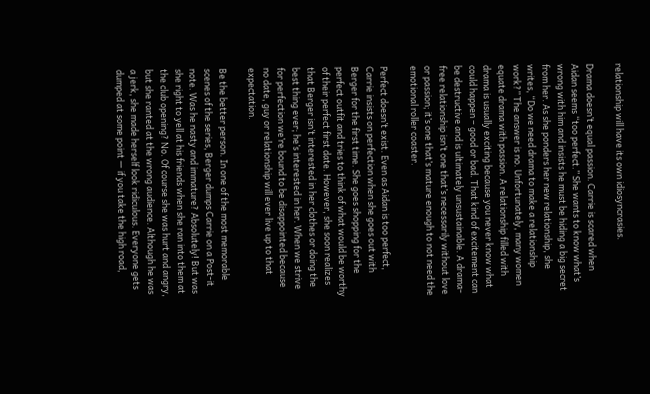relationship will have its own idiosyncrasies.

Drama doesn’t equal passion. Carrie is scared when Aidan seems “too perfect.” She wants to know what’s wrong with him and insists he must be hiding a big secret from her. As she ponders her new relationship, she writes, “Do we need drama to make a relationship work?” The answer is no. Unfortunately, many women equate drama with passion. A relationship filled with drama is usually exciting because you never know what could happen – good or bad. That kind of excitement can be destructive and is ultimately unsustainable. A drama-free relationship isn’t one that’s necessarily without love or passion; it’s one that’s mature enough to not need the emotional roller coaster.

Perfect doesn’t exist. Even as Aidan is too perfect, Carrie insists on perfection when she goes out with Berger for the first time. She goes shopping for the perfect outfit and tries to think of what would be worthy of their perfect first date. However, she soon realizes that Berger isn’t interested in her clothes or doing the best thing ever; he’s interested in her. When we strive for perfection we’re bound to be disappointed because no date, guy or relationship will ever live up to that expectation.

Be the better person. In one of the most memorable scenes of the series, Berger dumps Carrie on a Post-it note. Was he nasty and immature? Absolutely! But was she right to yell at his friends when she ran into them at the club opening? No. Of course she was hurt and angry, but she ranted at the wrong audience. Although he was a jerk, she made herself look ridiculous. Everyone gets dumped at some point — if you take the high road,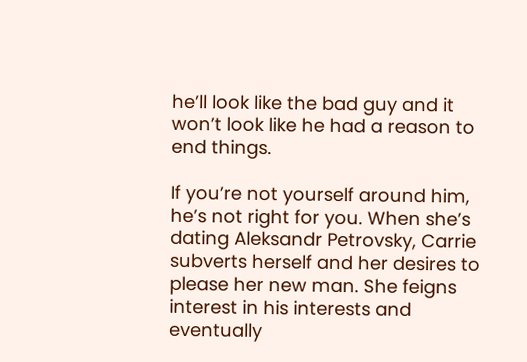he’ll look like the bad guy and it won’t look like he had a reason to end things.

If you’re not yourself around him, he’s not right for you. When she’s dating Aleksandr Petrovsky, Carrie subverts herself and her desires to please her new man. She feigns interest in his interests and eventually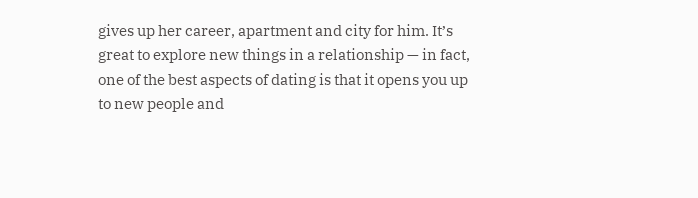gives up her career, apartment and city for him. It’s great to explore new things in a relationship — in fact, one of the best aspects of dating is that it opens you up to new people and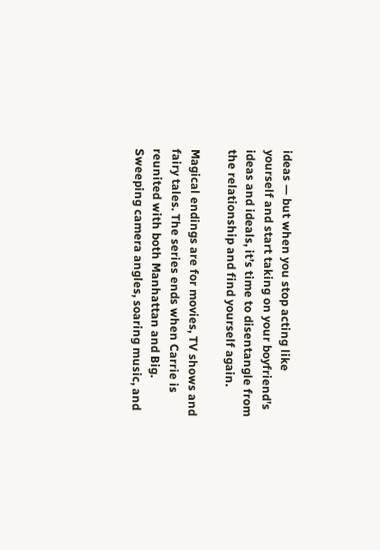ideas — but when you stop acting like yourself and start taking on your boyfriend’s ideas and ideals, it’s time to disentangle from the relationship and find yourself again.

Magical endings are for movies, TV shows and fairy tales. The series ends when Carrie is reunited with both Manhattan and Big. Sweeping camera angles, soaring music, and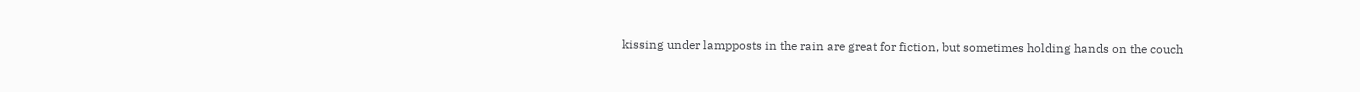kissing under lampposts in the rain are great for fiction, but sometimes holding hands on the couch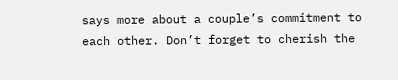says more about a couple’s commitment to each other. Don’t forget to cherish the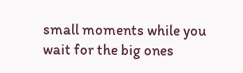small moments while you wait for the big ones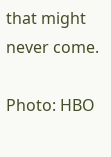that might never come.

Photo: HBO